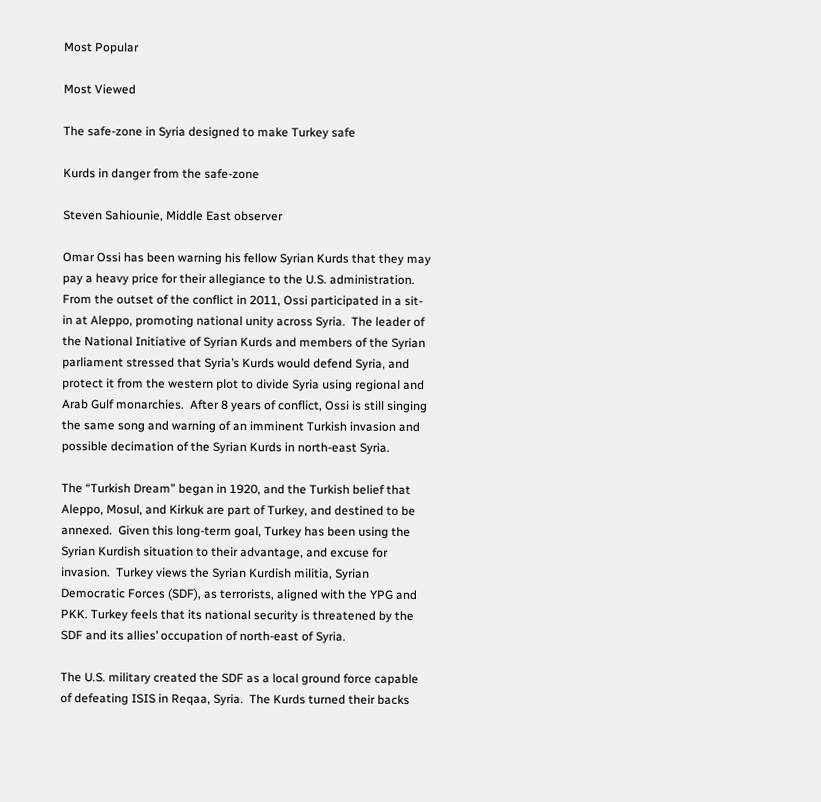Most Popular

Most Viewed

The safe-zone in Syria designed to make Turkey safe

Kurds in danger from the safe-zone

Steven Sahiounie, Middle East observer

Omar Ossi has been warning his fellow Syrian Kurds that they may pay a heavy price for their allegiance to the U.S. administration.  From the outset of the conflict in 2011, Ossi participated in a sit-in at Aleppo, promoting national unity across Syria.  The leader of the National Initiative of Syrian Kurds and members of the Syrian parliament stressed that Syria’s Kurds would defend Syria, and protect it from the western plot to divide Syria using regional and Arab Gulf monarchies.  After 8 years of conflict, Ossi is still singing the same song and warning of an imminent Turkish invasion and possible decimation of the Syrian Kurds in north-east Syria.

The “Turkish Dream” began in 1920, and the Turkish belief that Aleppo, Mosul, and Kirkuk are part of Turkey, and destined to be annexed.  Given this long-term goal, Turkey has been using the Syrian Kurdish situation to their advantage, and excuse for invasion.  Turkey views the Syrian Kurdish militia, Syrian Democratic Forces (SDF), as terrorists, aligned with the YPG and PKK. Turkey feels that its national security is threatened by the SDF and its allies’ occupation of north-east of Syria.

The U.S. military created the SDF as a local ground force capable of defeating ISIS in Reqaa, Syria.  The Kurds turned their backs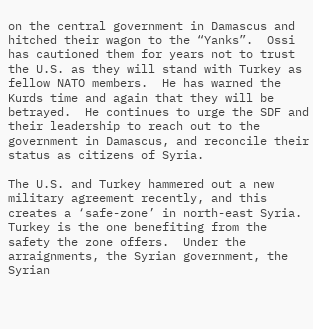on the central government in Damascus and hitched their wagon to the “Yanks”.  Ossi has cautioned them for years not to trust the U.S. as they will stand with Turkey as fellow NATO members.  He has warned the Kurds time and again that they will be betrayed.  He continues to urge the SDF and their leadership to reach out to the government in Damascus, and reconcile their status as citizens of Syria.

The U.S. and Turkey hammered out a new military agreement recently, and this creates a ‘safe-zone’ in north-east Syria.  Turkey is the one benefiting from the safety the zone offers.  Under the arraignments, the Syrian government, the Syrian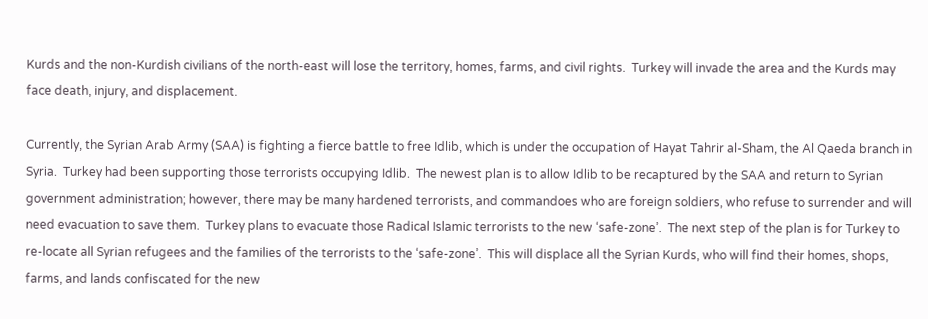Kurds and the non-Kurdish civilians of the north-east will lose the territory, homes, farms, and civil rights.  Turkey will invade the area and the Kurds may face death, injury, and displacement.

Currently, the Syrian Arab Army (SAA) is fighting a fierce battle to free Idlib, which is under the occupation of Hayat Tahrir al-Sham, the Al Qaeda branch in Syria.  Turkey had been supporting those terrorists occupying Idlib.  The newest plan is to allow Idlib to be recaptured by the SAA and return to Syrian government administration; however, there may be many hardened terrorists, and commandoes who are foreign soldiers, who refuse to surrender and will need evacuation to save them.  Turkey plans to evacuate those Radical Islamic terrorists to the new ‘safe-zone’.  The next step of the plan is for Turkey to re-locate all Syrian refugees and the families of the terrorists to the ‘safe-zone’.  This will displace all the Syrian Kurds, who will find their homes, shops, farms, and lands confiscated for the new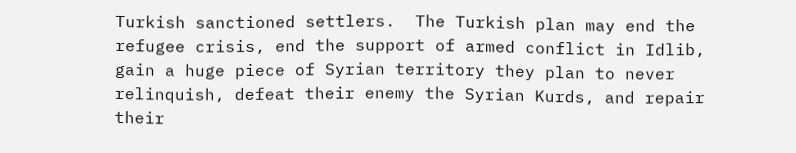Turkish sanctioned settlers.  The Turkish plan may end the refugee crisis, end the support of armed conflict in Idlib, gain a huge piece of Syrian territory they plan to never relinquish, defeat their enemy the Syrian Kurds, and repair their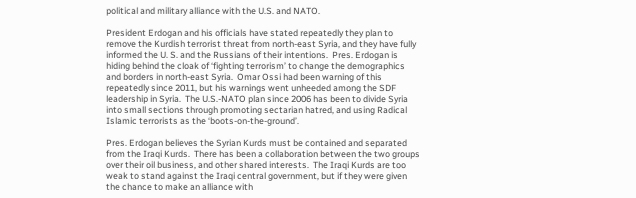political and military alliance with the U.S. and NATO.

President Erdogan and his officials have stated repeatedly they plan to remove the Kurdish terrorist threat from north-east Syria, and they have fully informed the U. S. and the Russians of their intentions.  Pres. Erdogan is hiding behind the cloak of ‘fighting terrorism’ to change the demographics and borders in north-east Syria.  Omar Ossi had been warning of this repeatedly since 2011, but his warnings went unheeded among the SDF leadership in Syria.  The U.S.-NATO plan since 2006 has been to divide Syria into small sections through promoting sectarian hatred, and using Radical Islamic terrorists as the ‘boots-on-the-ground’.

Pres. Erdogan believes the Syrian Kurds must be contained and separated from the Iraqi Kurds.  There has been a collaboration between the two groups over their oil business, and other shared interests.  The Iraqi Kurds are too weak to stand against the Iraqi central government, but if they were given the chance to make an alliance with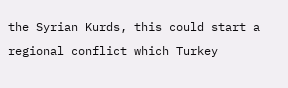the Syrian Kurds, this could start a regional conflict which Turkey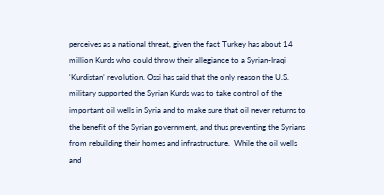perceives as a national threat, given the fact Turkey has about 14 million Kurds who could throw their allegiance to a Syrian-Iraqi ‘Kurdistan’ revolution. Ossi has said that the only reason the U.S. military supported the Syrian Kurds was to take control of the important oil wells in Syria and to make sure that oil never returns to the benefit of the Syrian government, and thus preventing the Syrians from rebuilding their homes and infrastructure.  While the oil wells and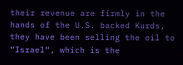their revenue are firmly in the hands of the U.S. backed Kurds, they have been selling the oil to “Israel“, which is the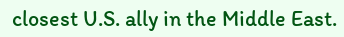closest U.S. ally in the Middle East.